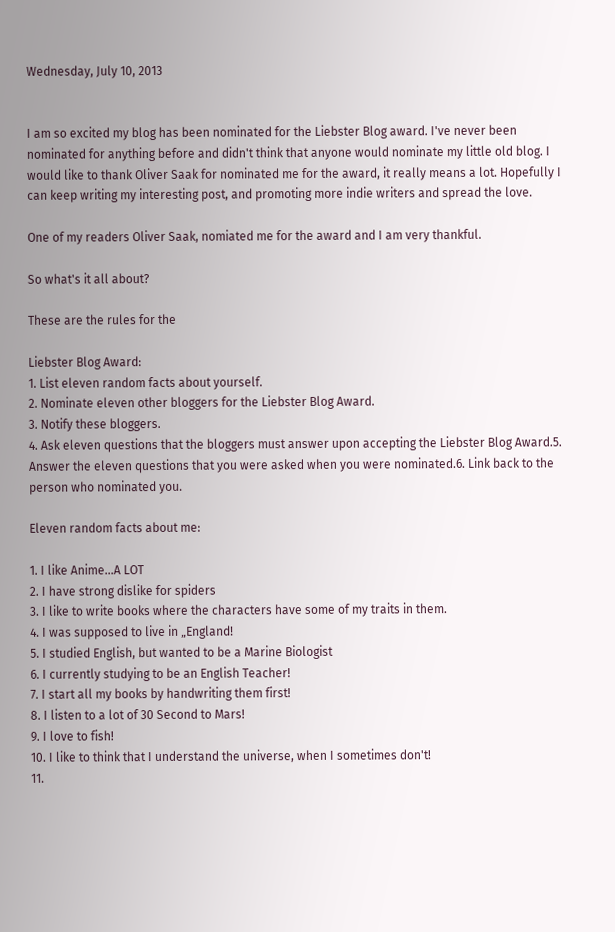Wednesday, July 10, 2013


I am so excited my blog has been nominated for the Liebster Blog award. I've never been nominated for anything before and didn't think that anyone would nominate my little old blog. I would like to thank Oliver Saak for nominated me for the award, it really means a lot. Hopefully I can keep writing my interesting post, and promoting more indie writers and spread the love.

One of my readers Oliver Saak, nomiated me for the award and I am very thankful.

So what's it all about?

These are the rules for the

Liebster Blog Award:
1. List eleven random facts about yourself.
2. Nominate eleven other bloggers for the Liebster Blog Award.
3. Notify these bloggers.
4. Ask eleven questions that the bloggers must answer upon accepting the Liebster Blog Award.5. Answer the eleven questions that you were asked when you were nominated.6. Link back to the person who nominated you.

Eleven random facts about me:

1. I like Anime...A LOT
2. I have strong dislike for spiders
3. I like to write books where the characters have some of my traits in them.
4. I was supposed to live in „England!
5. I studied English, but wanted to be a Marine Biologist
6. I currently studying to be an English Teacher!
7. I start all my books by handwriting them first!
8. I listen to a lot of 30 Second to Mars!
9. I love to fish!
10. I like to think that I understand the universe, when I sometimes don't!
11.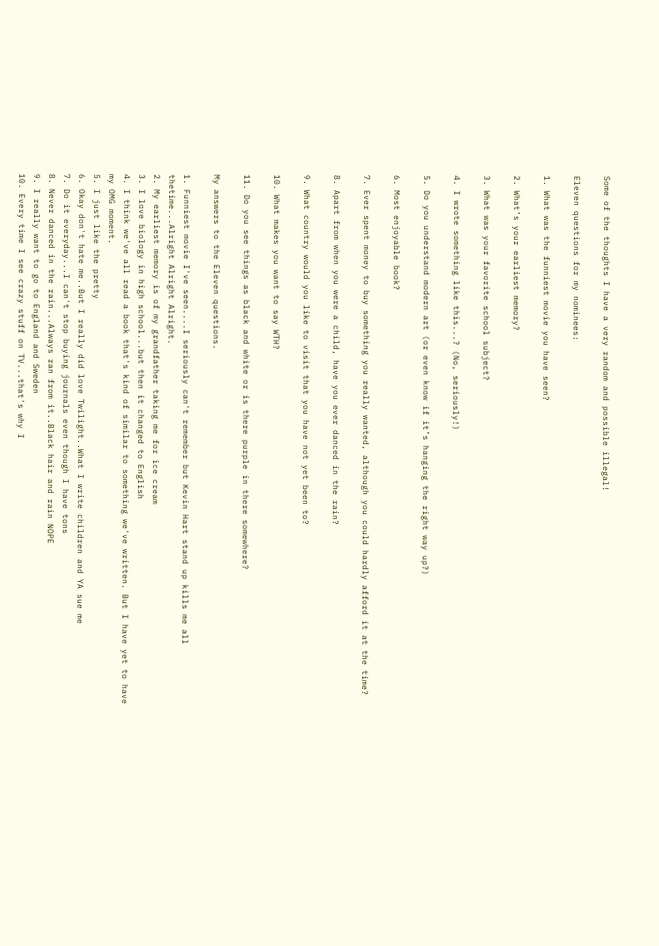Some of the thoughts I have a very random and possible illegal!

Eleven questions for my nominees:

1. What was the funniest movie you have seen?

2. What’s your earliest memory?

3. What was your favorite school subject?

4. I wrote something like this...? (No, seriously!)

5. Do you understand modern art (or even know if it’s hanging the right way up?)

6. Most enjoyable book?

7. Ever spent money to buy something you really wanted, although you could hardly afford it at the time?

8. Apart from when you were a child, have you ever danced in the rain?

9. What country would you like to visit that you have not yet been to?

10. What makes you want to say WTH?

11. Do you see things as black and white or is there purple in there somewhere?

My answers to the Eleven questions.

1. Funniest movie I've seen....I seriously can't remember but Kevin Hart stand up kills me all thetime...Alright Alright Alright.
2. My earliest memory is of my grandfather taking me for ice cream
3. I love biology in high school...but then it changed to English
4. I think we've all read a book that's kind of similar to something we've written. But I have yet to have my OMG moment.
5. I just like the pretty
6. Okay don't hate me..But I really did love Twilight..What I write children and YA sue me
7. Do it everyday...I can't stop buying journals even though I have tons
8. Never danced in the rain...Always ran from it..Black hair and rain NOPE
9. I really want to go to England and Sweden
10. Every time I see crazy stuff on TV...that's why I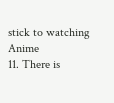stick to watching Anime
11. There is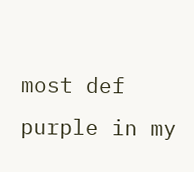most def purple in my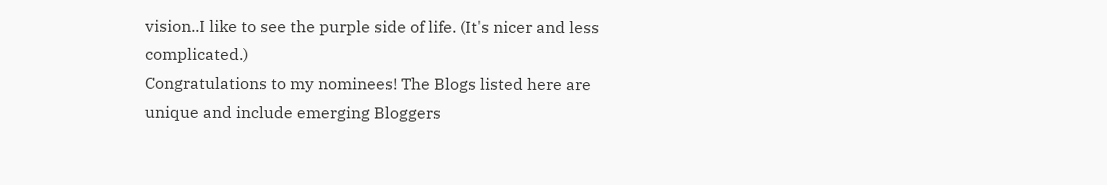vision..I like to see the purple side of life. (It's nicer and less complicated.)
Congratulations to my nominees! The Blogs listed here are unique and include emerging Bloggers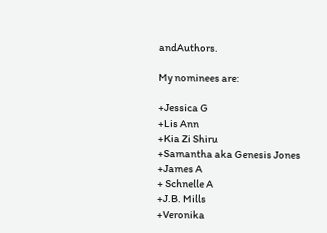andAuthors.

My nominees are:

+Jessica G
+Lis Ann
+Kia Zi Shiru
+Samantha aka Genesis Jones
+James A
+ Schnelle A
+J.B. Mills
+Veronika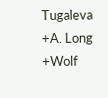Tugaleva
+A. Long
+Wolf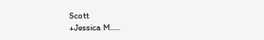Scott
+Jessica M.....